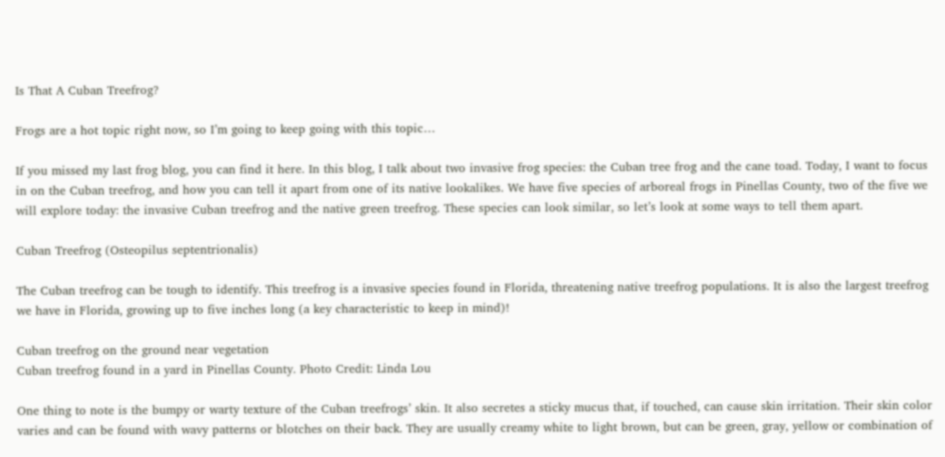Is That A Cuban Treefrog?

Frogs are a hot topic right now, so I’m going to keep going with this topic…

If you missed my last frog blog, you can find it here. In this blog, I talk about two invasive frog species: the Cuban tree frog and the cane toad. Today, I want to focus in on the Cuban treefrog, and how you can tell it apart from one of its native lookalikes. We have five species of arboreal frogs in Pinellas County, two of the five we will explore today: the invasive Cuban treefrog and the native green treefrog. These species can look similar, so let’s look at some ways to tell them apart.

Cuban Treefrog (Osteopilus septentrionalis)

The Cuban treefrog can be tough to identify. This treefrog is a invasive species found in Florida, threatening native treefrog populations. It is also the largest treefrog we have in Florida, growing up to five inches long (a key characteristic to keep in mind)!

Cuban treefrog on the ground near vegetation
Cuban treefrog found in a yard in Pinellas County. Photo Credit: Linda Lou

One thing to note is the bumpy or warty texture of the Cuban treefrogs’ skin. It also secretes a sticky mucus that, if touched, can cause skin irritation. Their skin color varies and can be found with wavy patterns or blotches on their back. They are usually creamy white to light brown, but can be green, gray, yellow or combination of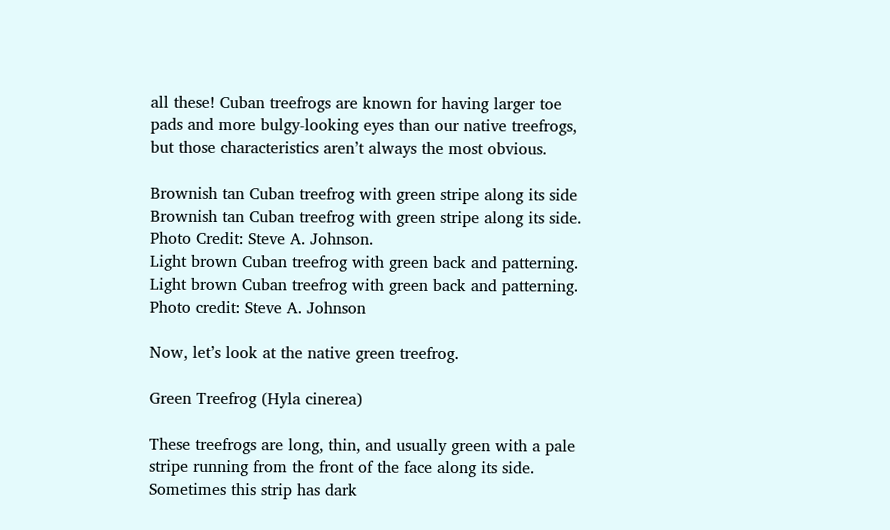all these! Cuban treefrogs are known for having larger toe pads and more bulgy-looking eyes than our native treefrogs, but those characteristics aren’t always the most obvious.

Brownish tan Cuban treefrog with green stripe along its side
Brownish tan Cuban treefrog with green stripe along its side. Photo Credit: Steve A. Johnson.
Light brown Cuban treefrog with green back and patterning.
Light brown Cuban treefrog with green back and patterning. Photo credit: Steve A. Johnson

Now, let’s look at the native green treefrog.

Green Treefrog (Hyla cinerea)

These treefrogs are long, thin, and usually green with a pale stripe running from the front of the face along its side. Sometimes this strip has dark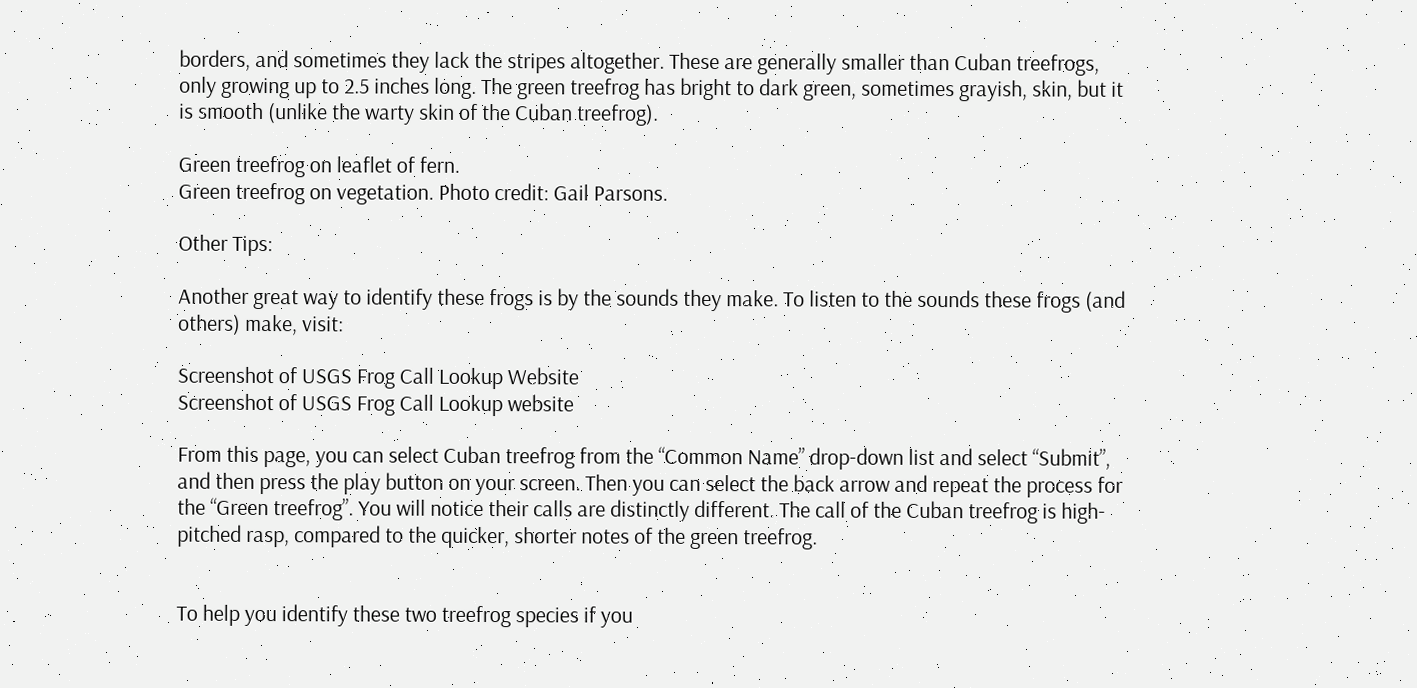borders, and sometimes they lack the stripes altogether. These are generally smaller than Cuban treefrogs, only growing up to 2.5 inches long. The green treefrog has bright to dark green, sometimes grayish, skin, but it is smooth (unlike the warty skin of the Cuban treefrog).

Green treefrog on leaflet of fern.
Green treefrog on vegetation. Photo credit: Gail Parsons.

Other Tips:

Another great way to identify these frogs is by the sounds they make. To listen to the sounds these frogs (and others) make, visit:

Screenshot of USGS Frog Call Lookup Website
Screenshot of USGS Frog Call Lookup website

From this page, you can select Cuban treefrog from the “Common Name” drop-down list and select “Submit”, and then press the play button on your screen. Then you can select the back arrow and repeat the process for the “Green treefrog”. You will notice their calls are distinctly different. The call of the Cuban treefrog is high-pitched rasp, compared to the quicker, shorter notes of the green treefrog.


To help you identify these two treefrog species if you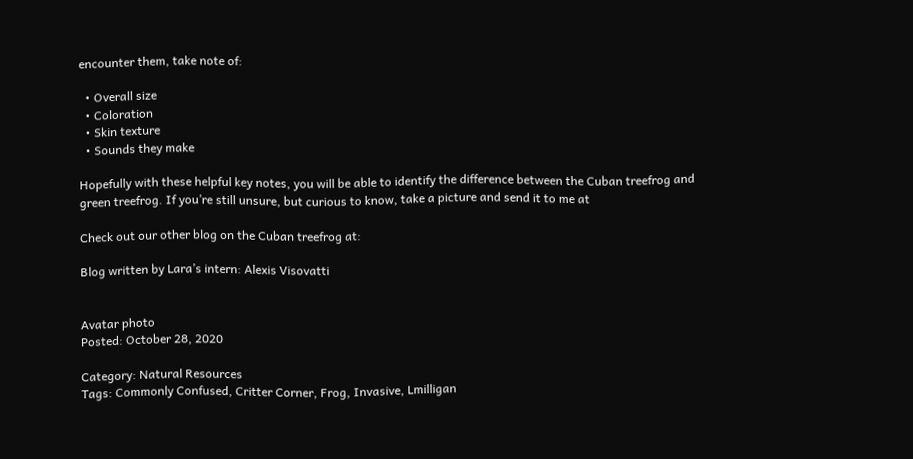encounter them, take note of:

  • Overall size
  • Coloration
  • Skin texture
  • Sounds they make

Hopefully with these helpful key notes, you will be able to identify the difference between the Cuban treefrog and green treefrog. If you’re still unsure, but curious to know, take a picture and send it to me at

Check out our other blog on the Cuban treefrog at:

Blog written by Lara’s intern: Alexis Visovatti


Avatar photo
Posted: October 28, 2020

Category: Natural Resources
Tags: Commonly Confused, Critter Corner, Frog, Invasive, Lmilligan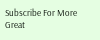Subscribe For More Great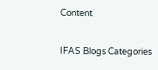Content

IFAS Blogs Categories